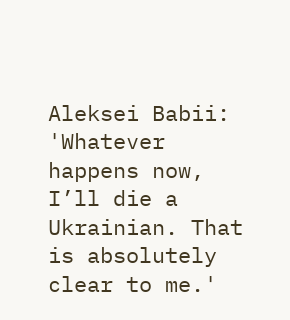Aleksei Babii: 'Whatever happens now, I’ll die a Ukrainian. That is absolutely clear to me.'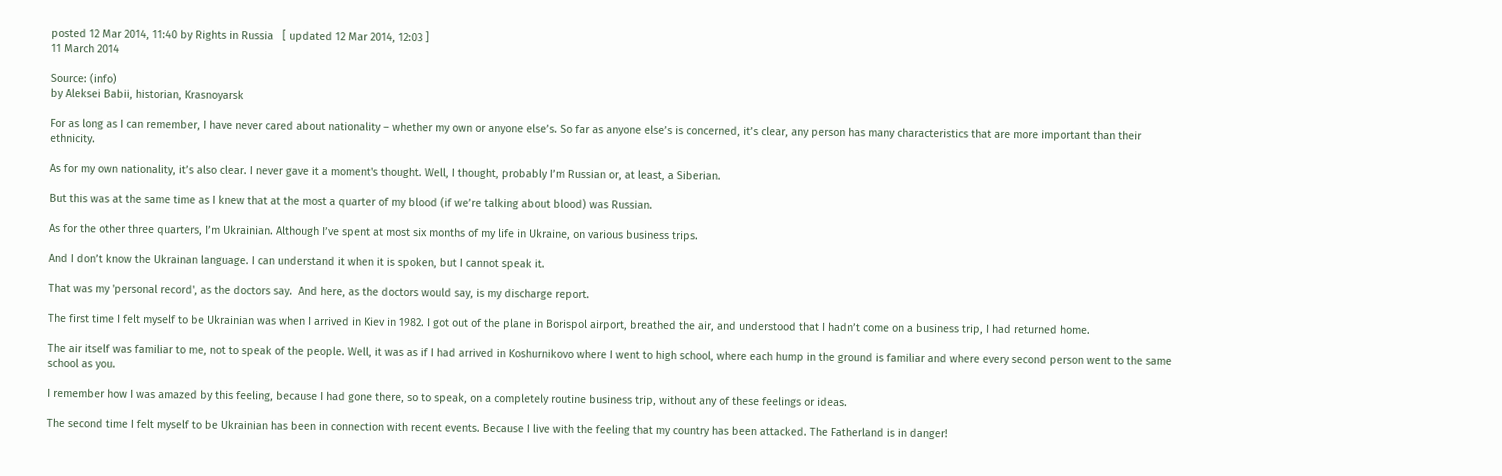posted 12 Mar 2014, 11:40 by Rights in Russia   [ updated 12 Mar 2014, 12:03 ]
11 March 2014

Source: (info)
by Aleksei Babii, historian, Krasnoyarsk

For as long as I can remember, I have never cared about nationality – whether my own or anyone else’s. So far as anyone else’s is concerned, it’s clear, any person has many characteristics that are more important than their ethnicity.

As for my own nationality, it’s also clear. I never gave it a moment's thought. Well, I thought, probably I’m Russian or, at least, a Siberian.

But this was at the same time as I knew that at the most a quarter of my blood (if we’re talking about blood) was Russian.

As for the other three quarters, I’m Ukrainian. Although I’ve spent at most six months of my life in Ukraine, on various business trips.

And I don’t know the Ukrainan language. I can understand it when it is spoken, but I cannot speak it.

That was my 'personal record', as the doctors say.  And here, as the doctors would say, is my discharge report.

The first time I felt myself to be Ukrainian was when I arrived in Kiev in 1982. I got out of the plane in Borispol airport, breathed the air, and understood that I hadn’t come on a business trip, I had returned home.

The air itself was familiar to me, not to speak of the people. Well, it was as if I had arrived in Koshurnikovo where I went to high school, where each hump in the ground is familiar and where every second person went to the same school as you.

I remember how I was amazed by this feeling, because I had gone there, so to speak, on a completely routine business trip, without any of these feelings or ideas.

The second time I felt myself to be Ukrainian has been in connection with recent events. Because I live with the feeling that my country has been attacked. The Fatherland is in danger!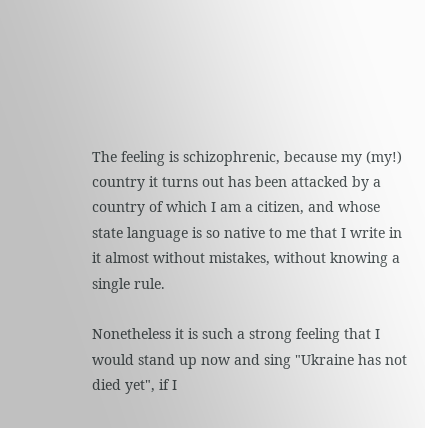The feeling is schizophrenic, because my (my!) country it turns out has been attacked by a country of which I am a citizen, and whose state language is so native to me that I write in it almost without mistakes, without knowing a single rule.

Nonetheless it is such a strong feeling that I would stand up now and sing "Ukraine has not died yet", if I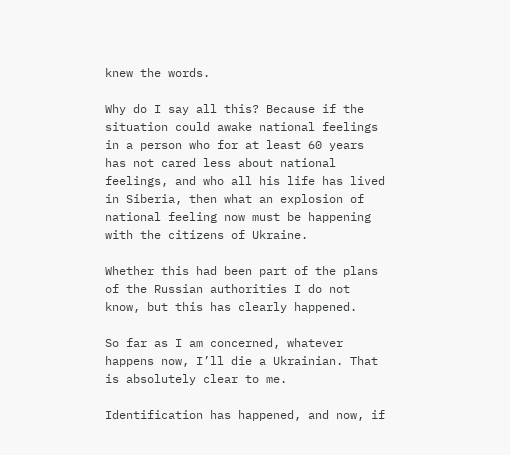knew the words.

Why do I say all this? Because if the situation could awake national feelings in a person who for at least 60 years has not cared less about national feelings, and who all his life has lived in Siberia, then what an explosion of national feeling now must be happening with the citizens of Ukraine.

Whether this had been part of the plans of the Russian authorities I do not know, but this has clearly happened.

So far as I am concerned, whatever happens now, I’ll die a Ukrainian. That is absolutely clear to me.

Identification has happened, and now, if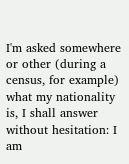I'm asked somewhere or other (during a census, for example) what my nationality is, I shall answer without hesitation: I am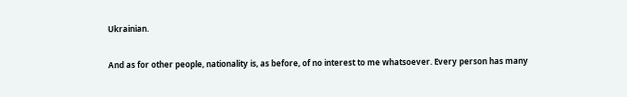Ukrainian.

And as for other people, nationality is, as before, of no interest to me whatsoever. Every person has many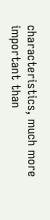characteristics, much more important than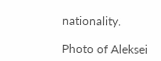nationality.

Photo of Aleksei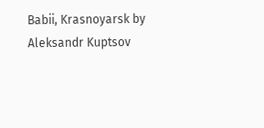Babii, Krasnoyarsk by Aleksandr Kuptsov